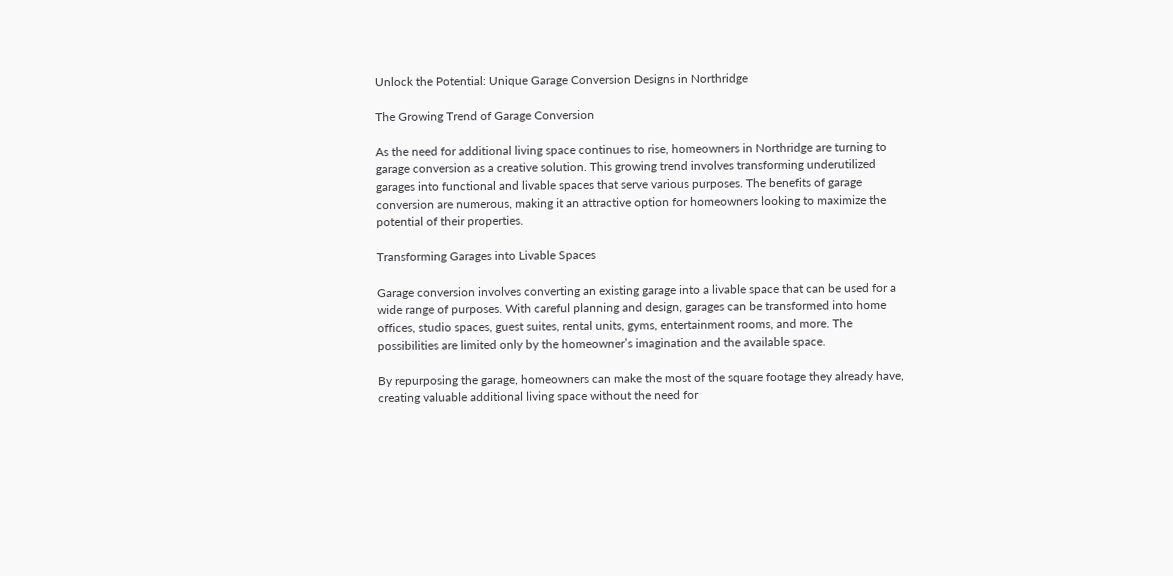Unlock the Potential: Unique Garage Conversion Designs in Northridge

The Growing Trend of Garage Conversion

As the need for additional living space continues to rise, homeowners in Northridge are turning to garage conversion as a creative solution. This growing trend involves transforming underutilized garages into functional and livable spaces that serve various purposes. The benefits of garage conversion are numerous, making it an attractive option for homeowners looking to maximize the potential of their properties.

Transforming Garages into Livable Spaces

Garage conversion involves converting an existing garage into a livable space that can be used for a wide range of purposes. With careful planning and design, garages can be transformed into home offices, studio spaces, guest suites, rental units, gyms, entertainment rooms, and more. The possibilities are limited only by the homeowner’s imagination and the available space.

By repurposing the garage, homeowners can make the most of the square footage they already have, creating valuable additional living space without the need for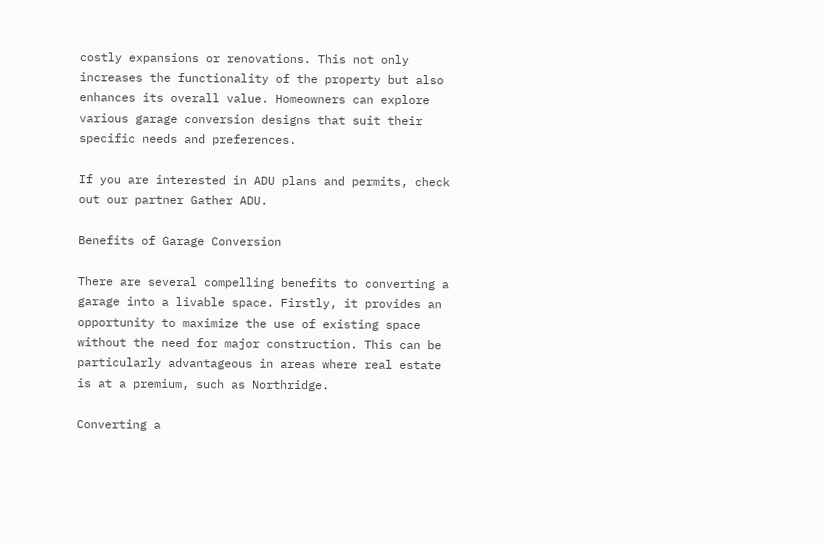costly expansions or renovations. This not only increases the functionality of the property but also enhances its overall value. Homeowners can explore various garage conversion designs that suit their specific needs and preferences.

If you are interested in ADU plans and permits, check out our partner Gather ADU.

Benefits of Garage Conversion

There are several compelling benefits to converting a garage into a livable space. Firstly, it provides an opportunity to maximize the use of existing space without the need for major construction. This can be particularly advantageous in areas where real estate is at a premium, such as Northridge.

Converting a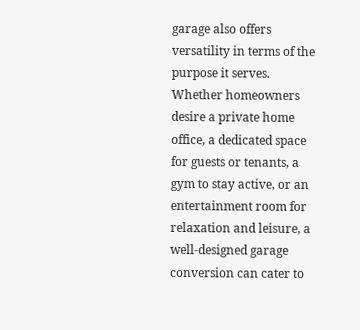garage also offers versatility in terms of the purpose it serves. Whether homeowners desire a private home office, a dedicated space for guests or tenants, a gym to stay active, or an entertainment room for relaxation and leisure, a well-designed garage conversion can cater to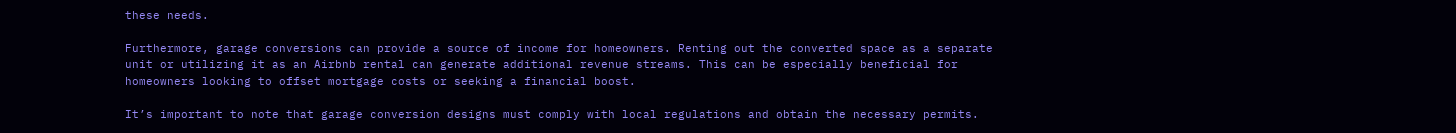these needs.

Furthermore, garage conversions can provide a source of income for homeowners. Renting out the converted space as a separate unit or utilizing it as an Airbnb rental can generate additional revenue streams. This can be especially beneficial for homeowners looking to offset mortgage costs or seeking a financial boost.

It’s important to note that garage conversion designs must comply with local regulations and obtain the necessary permits.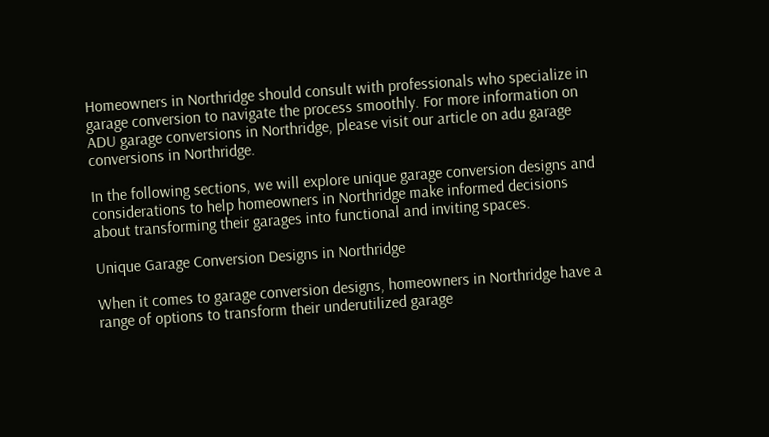Homeowners in Northridge should consult with professionals who specialize in garage conversion to navigate the process smoothly. For more information on ADU garage conversions in Northridge, please visit our article on adu garage conversions in Northridge.

In the following sections, we will explore unique garage conversion designs and considerations to help homeowners in Northridge make informed decisions about transforming their garages into functional and inviting spaces.

Unique Garage Conversion Designs in Northridge

When it comes to garage conversion designs, homeowners in Northridge have a range of options to transform their underutilized garage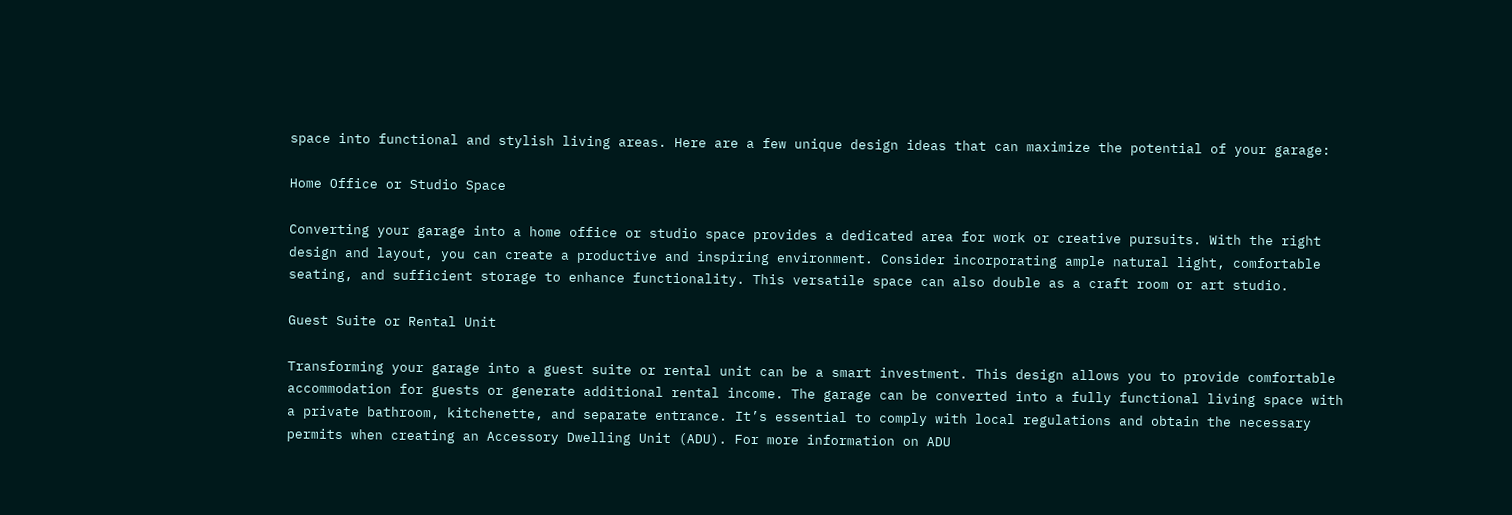space into functional and stylish living areas. Here are a few unique design ideas that can maximize the potential of your garage:

Home Office or Studio Space

Converting your garage into a home office or studio space provides a dedicated area for work or creative pursuits. With the right design and layout, you can create a productive and inspiring environment. Consider incorporating ample natural light, comfortable seating, and sufficient storage to enhance functionality. This versatile space can also double as a craft room or art studio.

Guest Suite or Rental Unit

Transforming your garage into a guest suite or rental unit can be a smart investment. This design allows you to provide comfortable accommodation for guests or generate additional rental income. The garage can be converted into a fully functional living space with a private bathroom, kitchenette, and separate entrance. It’s essential to comply with local regulations and obtain the necessary permits when creating an Accessory Dwelling Unit (ADU). For more information on ADU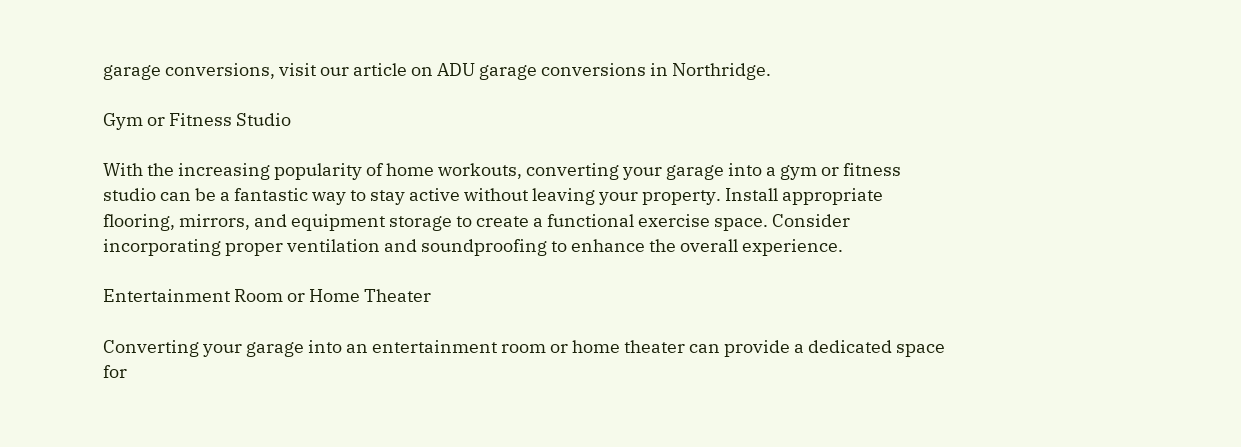garage conversions, visit our article on ADU garage conversions in Northridge.

Gym or Fitness Studio

With the increasing popularity of home workouts, converting your garage into a gym or fitness studio can be a fantastic way to stay active without leaving your property. Install appropriate flooring, mirrors, and equipment storage to create a functional exercise space. Consider incorporating proper ventilation and soundproofing to enhance the overall experience.

Entertainment Room or Home Theater

Converting your garage into an entertainment room or home theater can provide a dedicated space for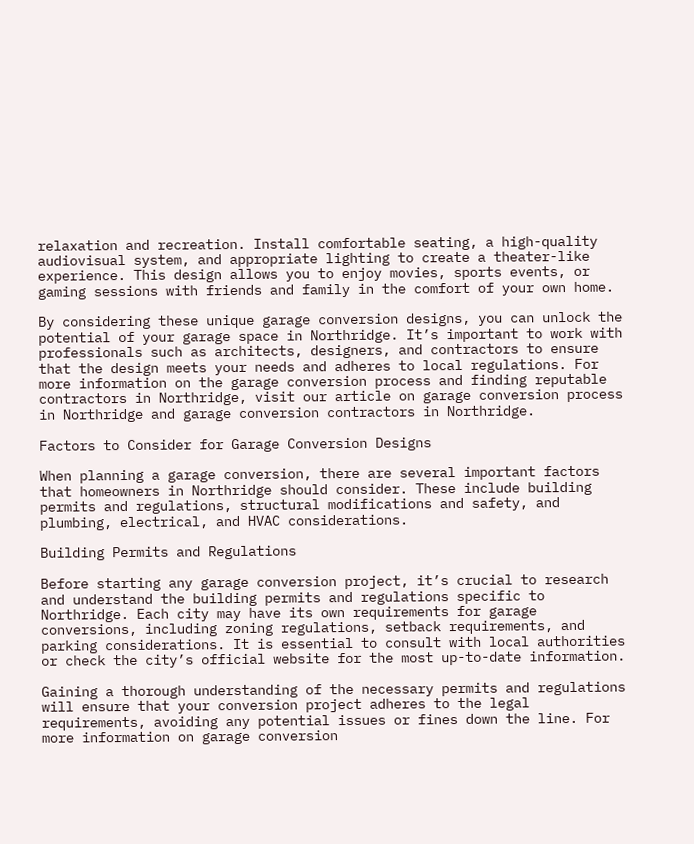relaxation and recreation. Install comfortable seating, a high-quality audiovisual system, and appropriate lighting to create a theater-like experience. This design allows you to enjoy movies, sports events, or gaming sessions with friends and family in the comfort of your own home.

By considering these unique garage conversion designs, you can unlock the potential of your garage space in Northridge. It’s important to work with professionals such as architects, designers, and contractors to ensure that the design meets your needs and adheres to local regulations. For more information on the garage conversion process and finding reputable contractors in Northridge, visit our article on garage conversion process in Northridge and garage conversion contractors in Northridge.

Factors to Consider for Garage Conversion Designs

When planning a garage conversion, there are several important factors that homeowners in Northridge should consider. These include building permits and regulations, structural modifications and safety, and plumbing, electrical, and HVAC considerations.

Building Permits and Regulations

Before starting any garage conversion project, it’s crucial to research and understand the building permits and regulations specific to Northridge. Each city may have its own requirements for garage conversions, including zoning regulations, setback requirements, and parking considerations. It is essential to consult with local authorities or check the city’s official website for the most up-to-date information.

Gaining a thorough understanding of the necessary permits and regulations will ensure that your conversion project adheres to the legal requirements, avoiding any potential issues or fines down the line. For more information on garage conversion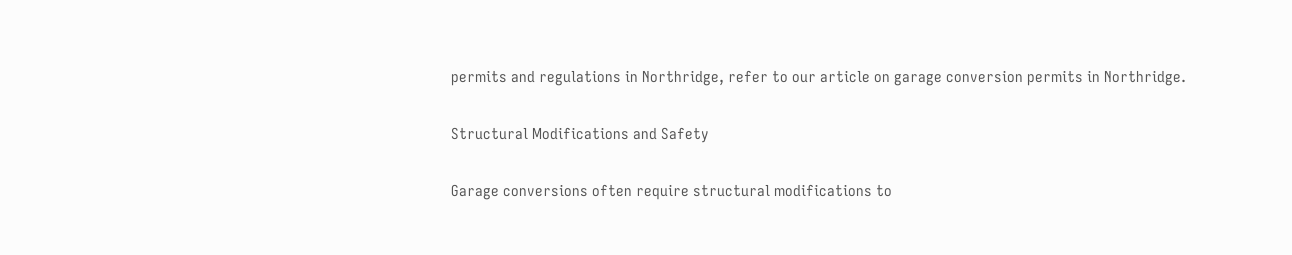permits and regulations in Northridge, refer to our article on garage conversion permits in Northridge.

Structural Modifications and Safety

Garage conversions often require structural modifications to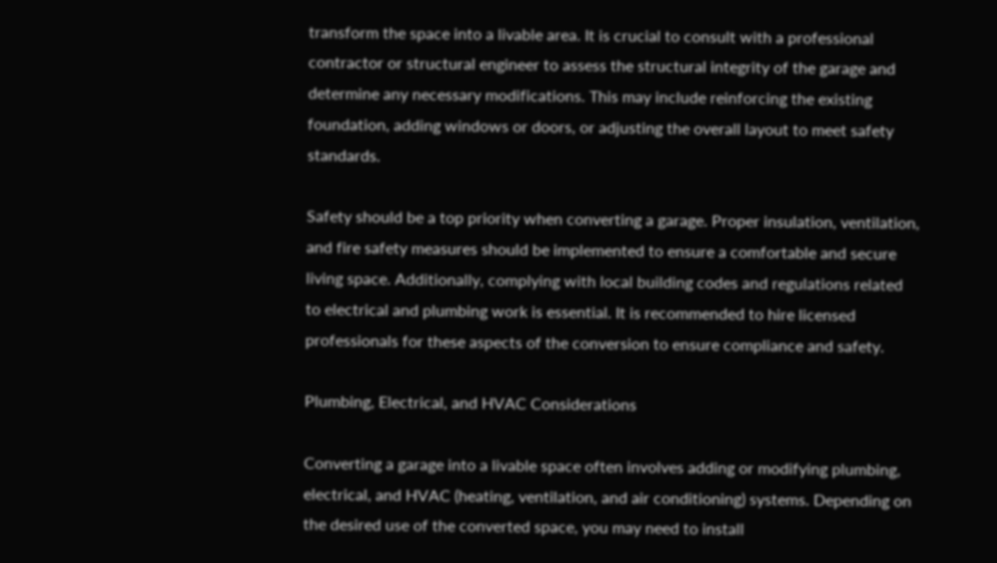transform the space into a livable area. It is crucial to consult with a professional contractor or structural engineer to assess the structural integrity of the garage and determine any necessary modifications. This may include reinforcing the existing foundation, adding windows or doors, or adjusting the overall layout to meet safety standards.

Safety should be a top priority when converting a garage. Proper insulation, ventilation, and fire safety measures should be implemented to ensure a comfortable and secure living space. Additionally, complying with local building codes and regulations related to electrical and plumbing work is essential. It is recommended to hire licensed professionals for these aspects of the conversion to ensure compliance and safety.

Plumbing, Electrical, and HVAC Considerations

Converting a garage into a livable space often involves adding or modifying plumbing, electrical, and HVAC (heating, ventilation, and air conditioning) systems. Depending on the desired use of the converted space, you may need to install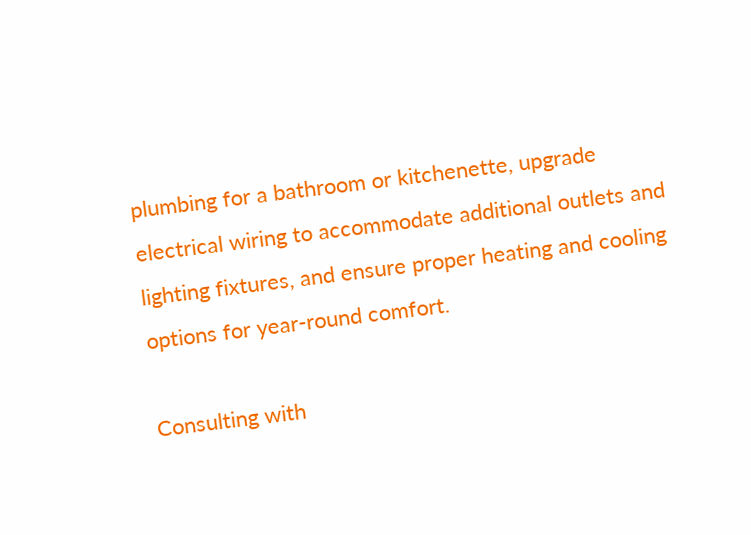plumbing for a bathroom or kitchenette, upgrade electrical wiring to accommodate additional outlets and lighting fixtures, and ensure proper heating and cooling options for year-round comfort.

Consulting with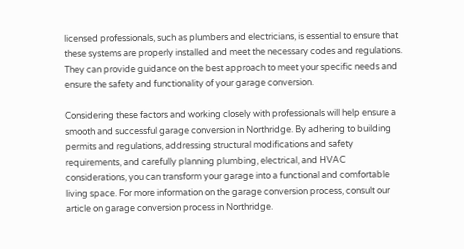licensed professionals, such as plumbers and electricians, is essential to ensure that these systems are properly installed and meet the necessary codes and regulations. They can provide guidance on the best approach to meet your specific needs and ensure the safety and functionality of your garage conversion.

Considering these factors and working closely with professionals will help ensure a smooth and successful garage conversion in Northridge. By adhering to building permits and regulations, addressing structural modifications and safety requirements, and carefully planning plumbing, electrical, and HVAC considerations, you can transform your garage into a functional and comfortable living space. For more information on the garage conversion process, consult our article on garage conversion process in Northridge.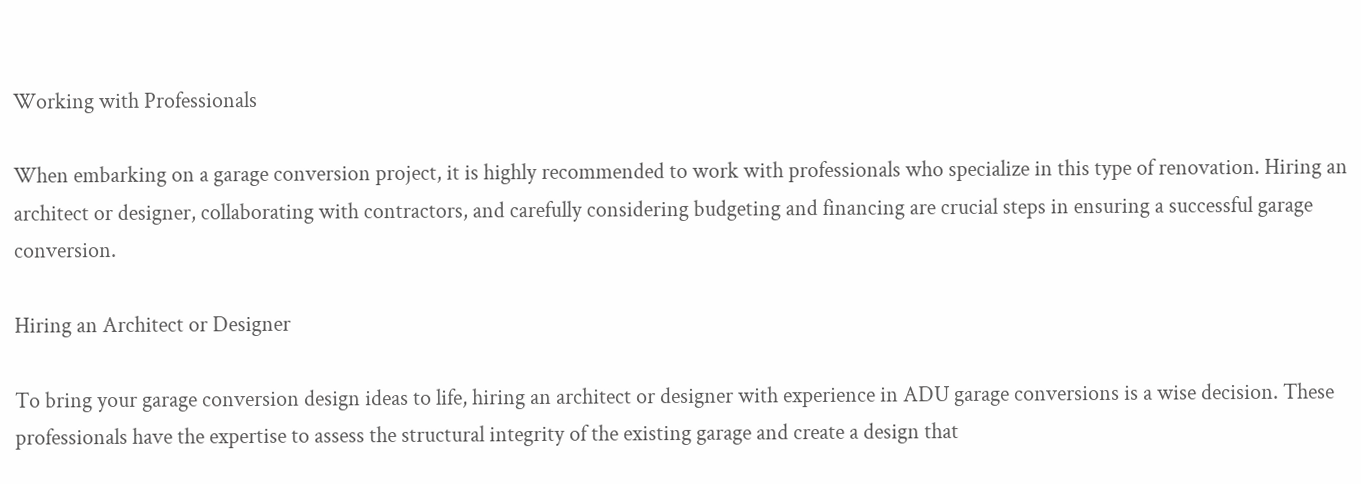Working with Professionals

When embarking on a garage conversion project, it is highly recommended to work with professionals who specialize in this type of renovation. Hiring an architect or designer, collaborating with contractors, and carefully considering budgeting and financing are crucial steps in ensuring a successful garage conversion.

Hiring an Architect or Designer

To bring your garage conversion design ideas to life, hiring an architect or designer with experience in ADU garage conversions is a wise decision. These professionals have the expertise to assess the structural integrity of the existing garage and create a design that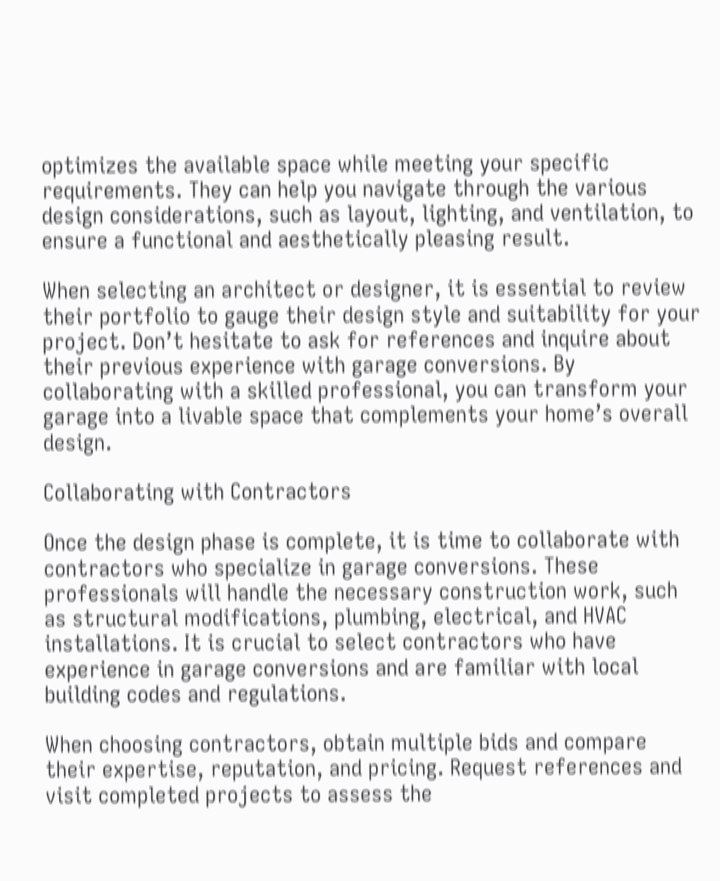optimizes the available space while meeting your specific requirements. They can help you navigate through the various design considerations, such as layout, lighting, and ventilation, to ensure a functional and aesthetically pleasing result.

When selecting an architect or designer, it is essential to review their portfolio to gauge their design style and suitability for your project. Don’t hesitate to ask for references and inquire about their previous experience with garage conversions. By collaborating with a skilled professional, you can transform your garage into a livable space that complements your home’s overall design.

Collaborating with Contractors

Once the design phase is complete, it is time to collaborate with contractors who specialize in garage conversions. These professionals will handle the necessary construction work, such as structural modifications, plumbing, electrical, and HVAC installations. It is crucial to select contractors who have experience in garage conversions and are familiar with local building codes and regulations.

When choosing contractors, obtain multiple bids and compare their expertise, reputation, and pricing. Request references and visit completed projects to assess the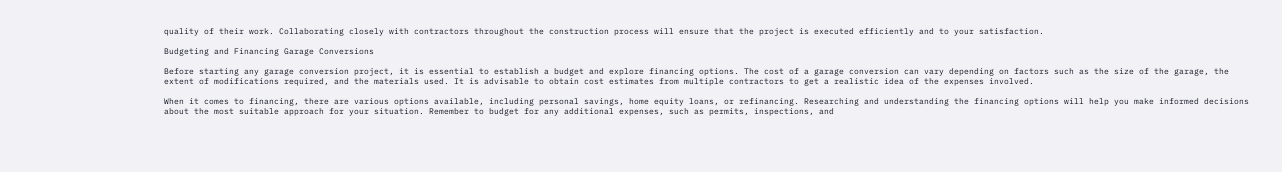quality of their work. Collaborating closely with contractors throughout the construction process will ensure that the project is executed efficiently and to your satisfaction.

Budgeting and Financing Garage Conversions

Before starting any garage conversion project, it is essential to establish a budget and explore financing options. The cost of a garage conversion can vary depending on factors such as the size of the garage, the extent of modifications required, and the materials used. It is advisable to obtain cost estimates from multiple contractors to get a realistic idea of the expenses involved.

When it comes to financing, there are various options available, including personal savings, home equity loans, or refinancing. Researching and understanding the financing options will help you make informed decisions about the most suitable approach for your situation. Remember to budget for any additional expenses, such as permits, inspections, and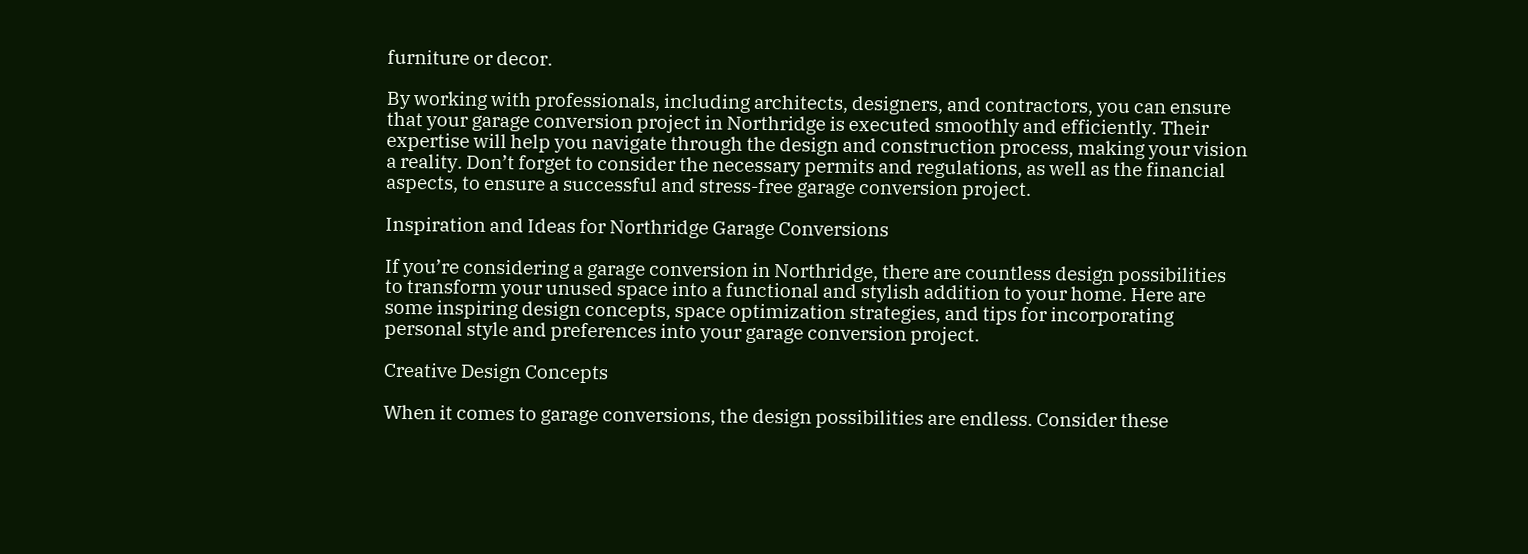furniture or decor.

By working with professionals, including architects, designers, and contractors, you can ensure that your garage conversion project in Northridge is executed smoothly and efficiently. Their expertise will help you navigate through the design and construction process, making your vision a reality. Don’t forget to consider the necessary permits and regulations, as well as the financial aspects, to ensure a successful and stress-free garage conversion project.

Inspiration and Ideas for Northridge Garage Conversions

If you’re considering a garage conversion in Northridge, there are countless design possibilities to transform your unused space into a functional and stylish addition to your home. Here are some inspiring design concepts, space optimization strategies, and tips for incorporating personal style and preferences into your garage conversion project.

Creative Design Concepts

When it comes to garage conversions, the design possibilities are endless. Consider these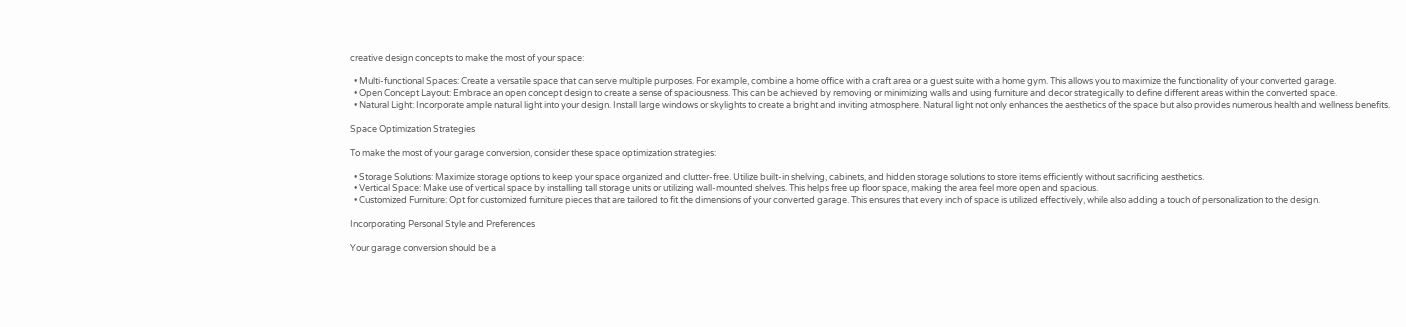creative design concepts to make the most of your space:

  • Multi-functional Spaces: Create a versatile space that can serve multiple purposes. For example, combine a home office with a craft area or a guest suite with a home gym. This allows you to maximize the functionality of your converted garage.
  • Open Concept Layout: Embrace an open concept design to create a sense of spaciousness. This can be achieved by removing or minimizing walls and using furniture and decor strategically to define different areas within the converted space.
  • Natural Light: Incorporate ample natural light into your design. Install large windows or skylights to create a bright and inviting atmosphere. Natural light not only enhances the aesthetics of the space but also provides numerous health and wellness benefits.

Space Optimization Strategies

To make the most of your garage conversion, consider these space optimization strategies:

  • Storage Solutions: Maximize storage options to keep your space organized and clutter-free. Utilize built-in shelving, cabinets, and hidden storage solutions to store items efficiently without sacrificing aesthetics.
  • Vertical Space: Make use of vertical space by installing tall storage units or utilizing wall-mounted shelves. This helps free up floor space, making the area feel more open and spacious.
  • Customized Furniture: Opt for customized furniture pieces that are tailored to fit the dimensions of your converted garage. This ensures that every inch of space is utilized effectively, while also adding a touch of personalization to the design.

Incorporating Personal Style and Preferences

Your garage conversion should be a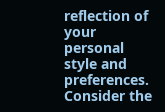reflection of your personal style and preferences. Consider the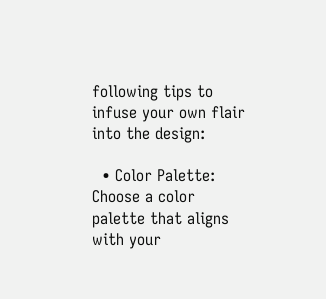following tips to infuse your own flair into the design:

  • Color Palette: Choose a color palette that aligns with your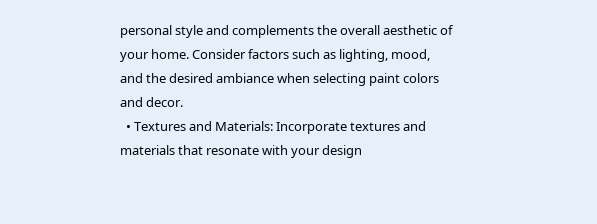personal style and complements the overall aesthetic of your home. Consider factors such as lighting, mood, and the desired ambiance when selecting paint colors and decor.
  • Textures and Materials: Incorporate textures and materials that resonate with your design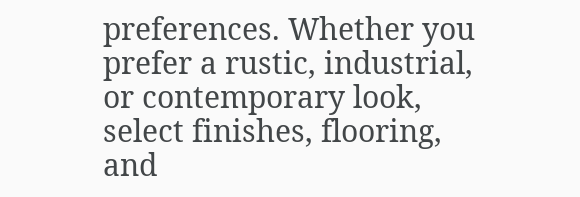preferences. Whether you prefer a rustic, industrial, or contemporary look, select finishes, flooring, and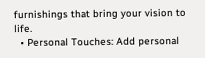furnishings that bring your vision to life.
  • Personal Touches: Add personal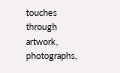touches through artwork, photographs,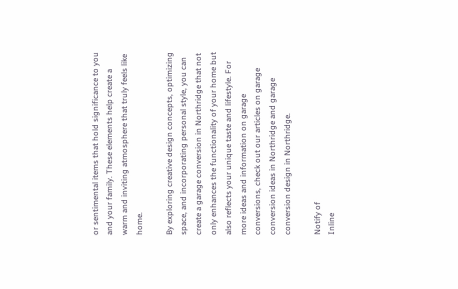or sentimental items that hold significance to you and your family. These elements help create a warm and inviting atmosphere that truly feels like home.

By exploring creative design concepts, optimizing space, and incorporating personal style, you can create a garage conversion in Northridge that not only enhances the functionality of your home but also reflects your unique taste and lifestyle. For more ideas and information on garage conversions, check out our articles on garage conversion ideas in Northridge and garage conversion design in Northridge.

Notify of
Inline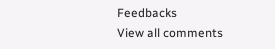Feedbacks
View all comments